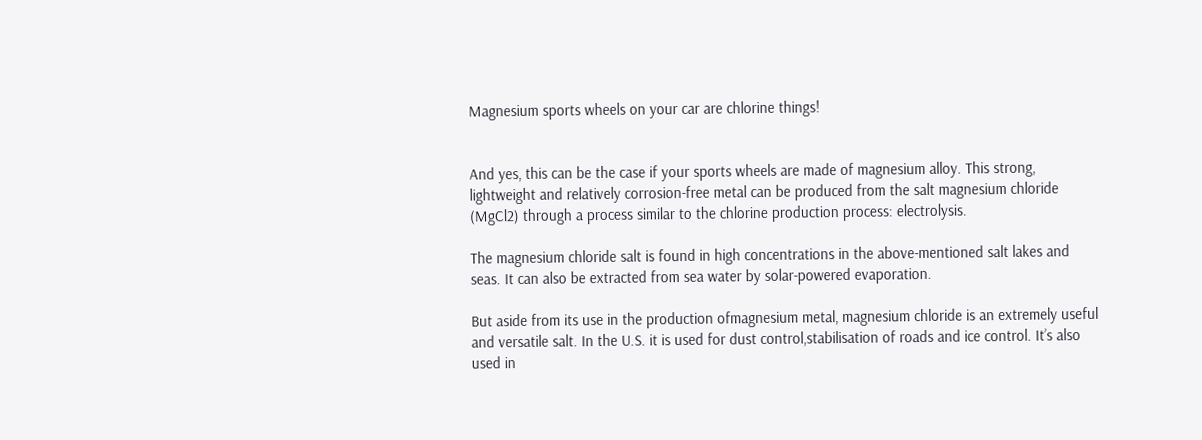Magnesium sports wheels on your car are chlorine things!


And yes, this can be the case if your sports wheels are made of magnesium alloy. This strong, lightweight and relatively corrosion-free metal can be produced from the salt magnesium chloride (MgCl2) through a process similar to the chlorine production process: electrolysis.

The magnesium chloride salt is found in high concentrations in the above-mentioned salt lakes and seas. It can also be extracted from sea water by solar-powered evaporation.

But aside from its use in the production ofmagnesium metal, magnesium chloride is an extremely useful and versatile salt. In the U.S. it is used for dust control,stabilisation of roads and ice control. It’s also used in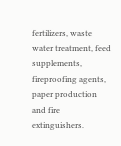fertilizers, waste water treatment, feed supplements, fireproofing agents, paper production and fire extinguishers.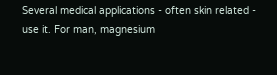Several medical applications - often skin related - use it. For man, magnesium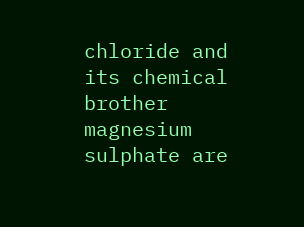chloride and its chemical brother magnesium sulphate are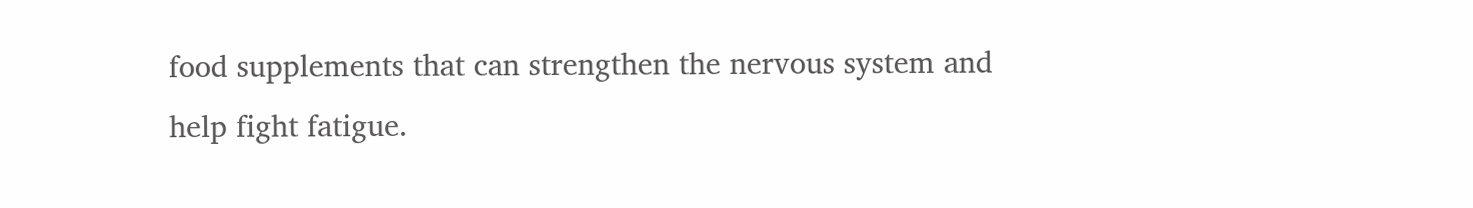food supplements that can strengthen the nervous system and help fight fatigue.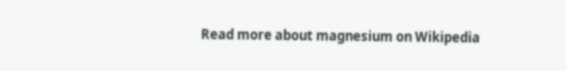Read more about magnesium on Wikipedia